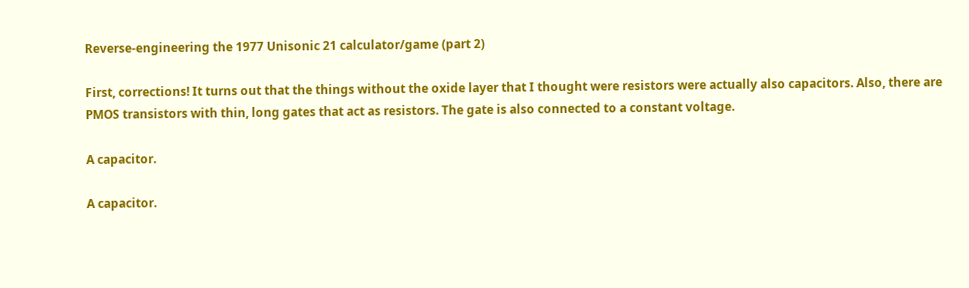Reverse-engineering the 1977 Unisonic 21 calculator/game (part 2)

First, corrections! It turns out that the things without the oxide layer that I thought were resistors were actually also capacitors. Also, there are PMOS transistors with thin, long gates that act as resistors. The gate is also connected to a constant voltage.

A capacitor.

A capacitor.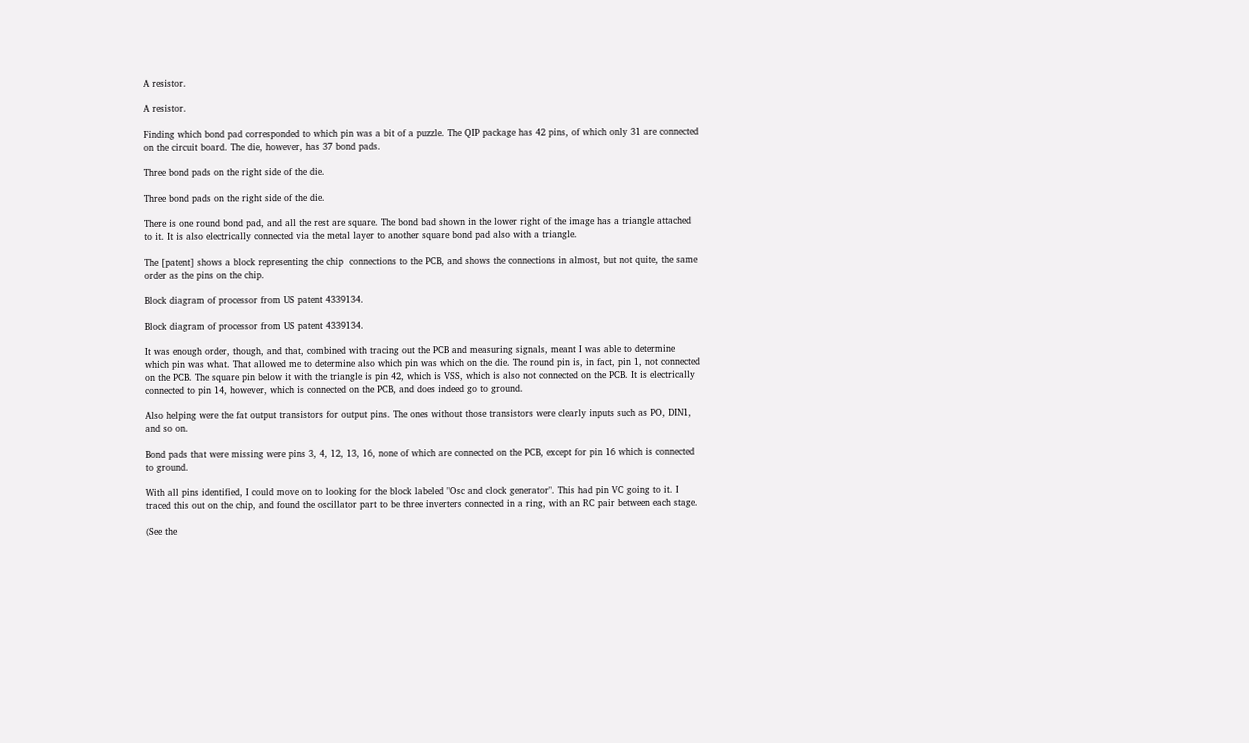A resistor.

A resistor.

Finding which bond pad corresponded to which pin was a bit of a puzzle. The QIP package has 42 pins, of which only 31 are connected on the circuit board. The die, however, has 37 bond pads.

Three bond pads on the right side of the die.

Three bond pads on the right side of the die.

There is one round bond pad, and all the rest are square. The bond bad shown in the lower right of the image has a triangle attached to it. It is also electrically connected via the metal layer to another square bond pad also with a triangle.

The [patent] shows a block representing the chip  connections to the PCB, and shows the connections in almost, but not quite, the same order as the pins on the chip.

Block diagram of processor from US patent 4339134.

Block diagram of processor from US patent 4339134.

It was enough order, though, and that, combined with tracing out the PCB and measuring signals, meant I was able to determine which pin was what. That allowed me to determine also which pin was which on the die. The round pin is, in fact, pin 1, not connected on the PCB. The square pin below it with the triangle is pin 42, which is VSS, which is also not connected on the PCB. It is electrically connected to pin 14, however, which is connected on the PCB, and does indeed go to ground.

Also helping were the fat output transistors for output pins. The ones without those transistors were clearly inputs such as PO, DIN1, and so on.

Bond pads that were missing were pins 3, 4, 12, 13, 16, none of which are connected on the PCB, except for pin 16 which is connected to ground.

With all pins identified, I could move on to looking for the block labeled "Osc and clock generator". This had pin VC going to it. I traced this out on the chip, and found the oscillator part to be three inverters connected in a ring, with an RC pair between each stage.

(See the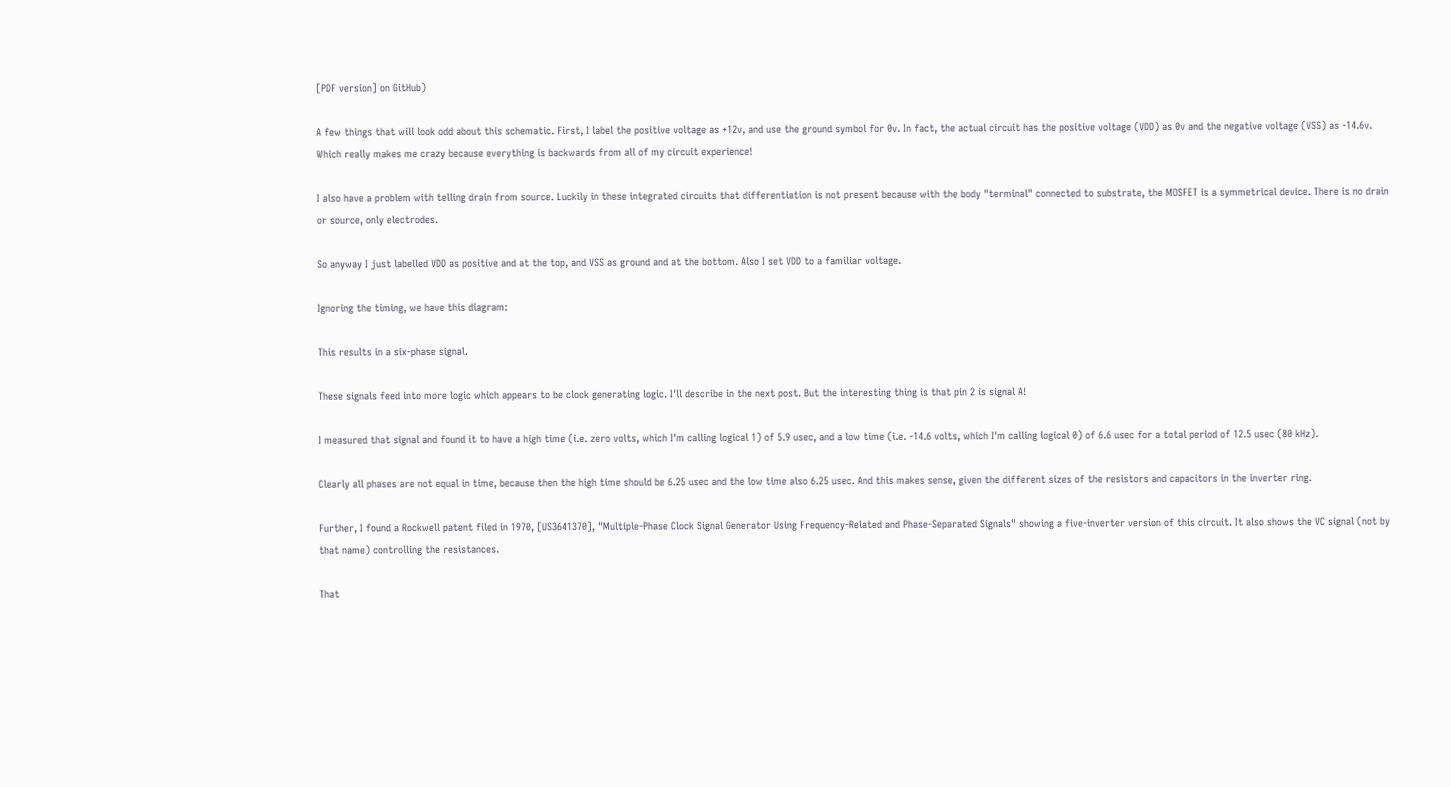[PDF version] on GitHub)

A few things that will look odd about this schematic. First, I label the positive voltage as +12v, and use the ground symbol for 0v. In fact, the actual circuit has the positive voltage (VDD) as 0v and the negative voltage (VSS) as -14.6v. Which really makes me crazy because everything is backwards from all of my circuit experience!

I also have a problem with telling drain from source. Luckily in these integrated circuits that differentiation is not present because with the body "terminal" connected to substrate, the MOSFET is a symmetrical device. There is no drain or source, only electrodes.

So anyway I just labelled VDD as positive and at the top, and VSS as ground and at the bottom. Also I set VDD to a familiar voltage.

Ignoring the timing, we have this diagram:

This results in a six-phase signal.

These signals feed into more logic which appears to be clock generating logic. I'll describe in the next post. But the interesting thing is that pin 2 is signal A!

I measured that signal and found it to have a high time (i.e. zero volts, which I'm calling logical 1) of 5.9 usec, and a low time (i.e. -14.6 volts, which I'm calling logical 0) of 6.6 usec for a total period of 12.5 usec (80 kHz).

Clearly all phases are not equal in time, because then the high time should be 6.25 usec and the low time also 6.25 usec. And this makes sense, given the different sizes of the resistors and capacitors in the inverter ring.

Further, I found a Rockwell patent filed in 1970, [US3641370], "Multiple-Phase Clock Signal Generator Using Frequency-Related and Phase-Separated Signals" showing a five-inverter version of this circuit. It also shows the VC signal (not by that name) controlling the resistances.

That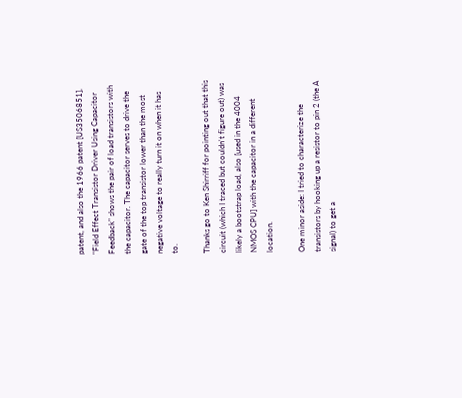patent, and also the 1966 patent [US3506851], "Field Effect Transistor Driver Using Capacitor Feedback" shows the pair of load transistors with the capacitor. The capacitor serves to drive the gate of the top transistor lower than the most negative voltage to really turn it on when it has to.

Thanks go to Ken Shirriff for pointing out that this circuit (which I traced but couldn't figure out) was likely a bootstrap load, also [used in the 4004 NMOS CPU] with the capacitor in a different location.

One minor aside: I tried to characterize the transistors by hooking up a resistor to pin 2 (the A signal) to get a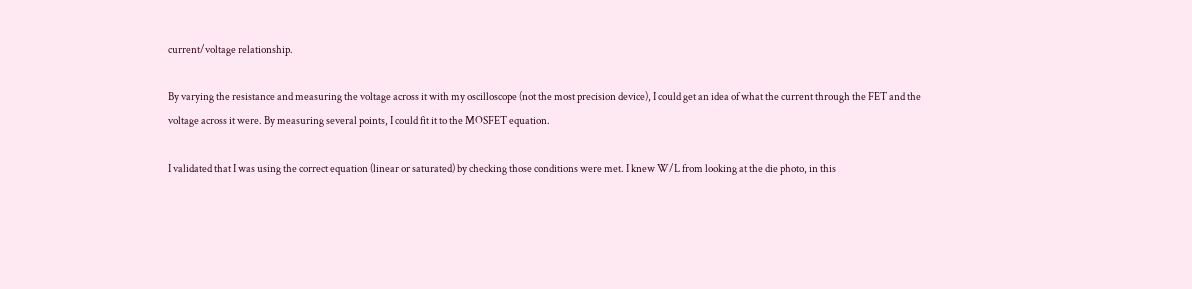current/voltage relationship.

By varying the resistance and measuring the voltage across it with my oscilloscope (not the most precision device), I could get an idea of what the current through the FET and the voltage across it were. By measuring several points, I could fit it to the MOSFET equation.

I validated that I was using the correct equation (linear or saturated) by checking those conditions were met. I knew W/L from looking at the die photo, in this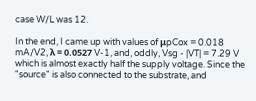case W/L was 12.

In the end, I came up with values of μpCox = 0.018 mA/V2, λ = 0.0527 V-1, and, oddly, Vsg - |VT| = 7.29 V which is almost exactly half the supply voltage. Since the "source" is also connected to the substrate, and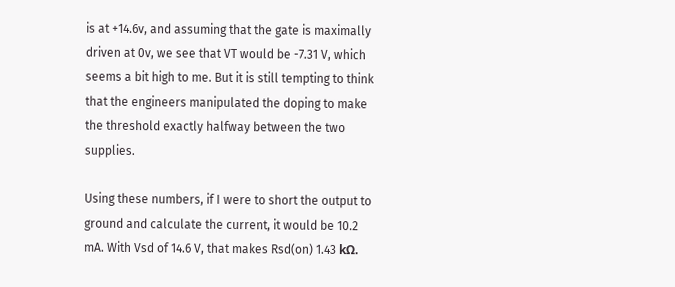is at +14.6v, and assuming that the gate is maximally driven at 0v, we see that VT would be -7.31 V, which seems a bit high to me. But it is still tempting to think that the engineers manipulated the doping to make the threshold exactly halfway between the two supplies.

Using these numbers, if I were to short the output to ground and calculate the current, it would be 10.2 mA. With Vsd of 14.6 V, that makes Rsd(on) 1.43 kΩ.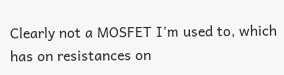Clearly not a MOSFET I'm used to, which has on resistances on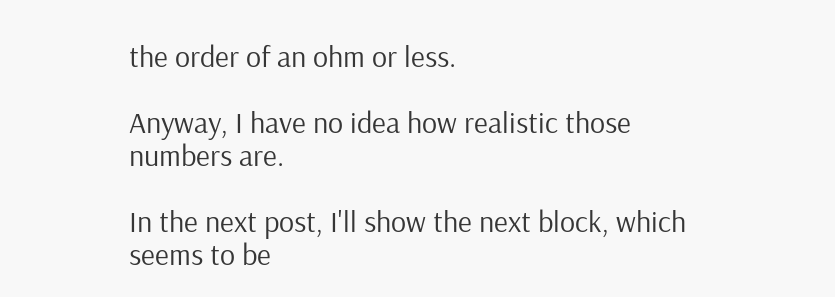the order of an ohm or less.

Anyway, I have no idea how realistic those numbers are.

In the next post, I'll show the next block, which seems to be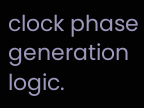clock phase generation logic.